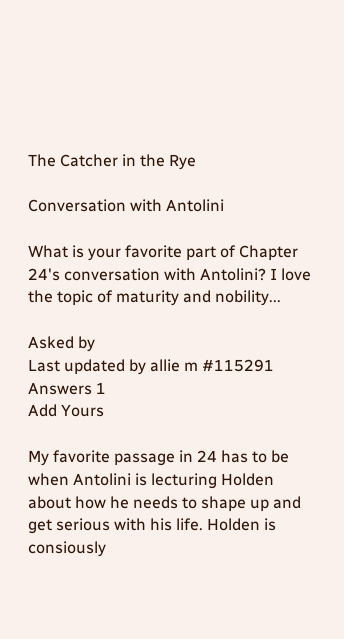The Catcher in the Rye

Conversation with Antolini

What is your favorite part of Chapter 24's conversation with Antolini? I love the topic of maturity and nobility...

Asked by
Last updated by allie m #115291
Answers 1
Add Yours

My favorite passage in 24 has to be when Antolini is lecturing Holden about how he needs to shape up and get serious with his life. Holden is consiously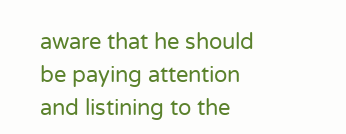aware that he should be paying attention and listining to the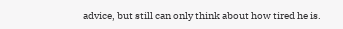advice, but still can only think about how tired he is.